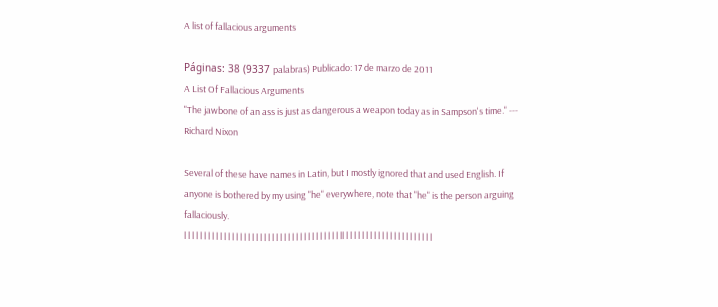A list of fallacious arguments

Páginas: 38 (9337 palabras) Publicado: 17 de marzo de 2011
A List Of Fallacious Arguments
"The jawbone of an ass is just as dangerous a weapon today as in Sampson's time." --- Richard Nixon

Several of these have names in Latin, but I mostly ignored that and used English. If anyone is bothered by my using "he" everywhere, note that "he" is the person arguing fallaciously.
l l l l l l l l l l l l l l l l l l l l l l l l l l l l l l l l l l l l l l l ll l l l l l l l l l l l l l l l l l l l l l l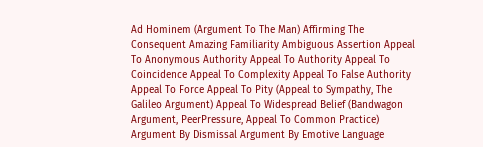Ad Hominem (Argument To The Man) Affirming The Consequent Amazing Familiarity Ambiguous Assertion Appeal To Anonymous Authority Appeal To Authority Appeal To Coincidence Appeal To Complexity Appeal To False Authority Appeal To Force Appeal To Pity (Appeal to Sympathy, The Galileo Argument) Appeal To Widespread Belief (Bandwagon Argument, PeerPressure, Appeal To Common Practice) Argument By Dismissal Argument By Emotive Language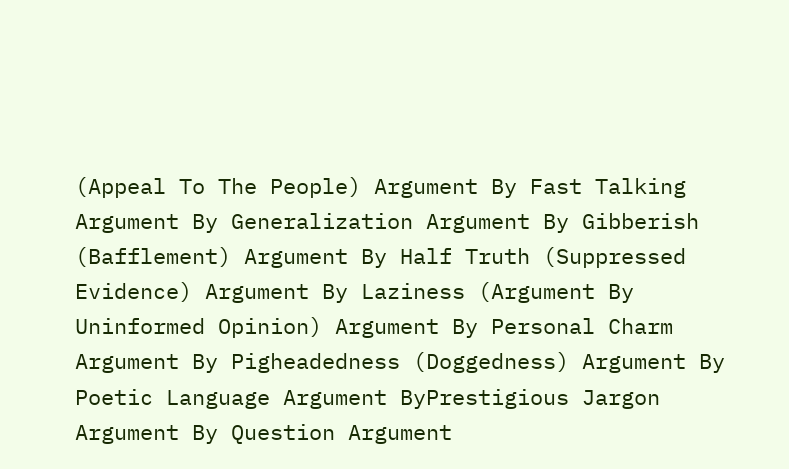(Appeal To The People) Argument By Fast Talking Argument By Generalization Argument By Gibberish (Bafflement) Argument By Half Truth (Suppressed Evidence) Argument By Laziness (Argument By Uninformed Opinion) Argument By Personal Charm Argument By Pigheadedness (Doggedness) Argument By Poetic Language Argument ByPrestigious Jargon Argument By Question Argument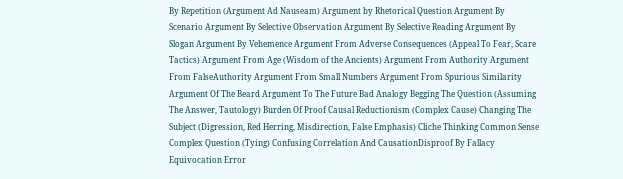By Repetition (Argument Ad Nauseam) Argument by Rhetorical Question Argument By Scenario Argument By Selective Observation Argument By Selective Reading Argument By Slogan Argument By Vehemence Argument From Adverse Consequences (Appeal To Fear, Scare Tactics) Argument From Age (Wisdom of the Ancients) Argument From Authority Argument From FalseAuthority Argument From Small Numbers Argument From Spurious Similarity Argument Of The Beard Argument To The Future Bad Analogy Begging The Question (Assuming The Answer, Tautology) Burden Of Proof Causal Reductionism (Complex Cause) Changing The Subject (Digression, Red Herring, Misdirection, False Emphasis) Cliche Thinking Common Sense Complex Question (Tying) Confusing Correlation And CausationDisproof By Fallacy Equivocation Error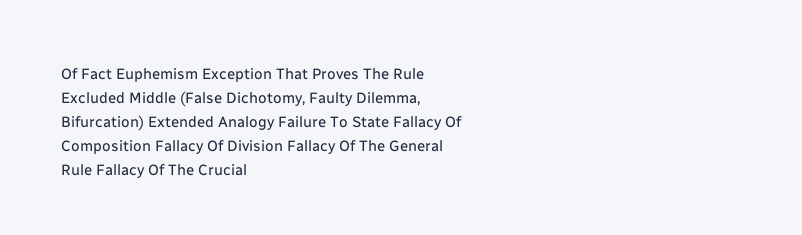Of Fact Euphemism Exception That Proves The Rule Excluded Middle (False Dichotomy, Faulty Dilemma, Bifurcation) Extended Analogy Failure To State Fallacy Of Composition Fallacy Of Division Fallacy Of The General Rule Fallacy Of The Crucial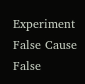Experiment False Cause False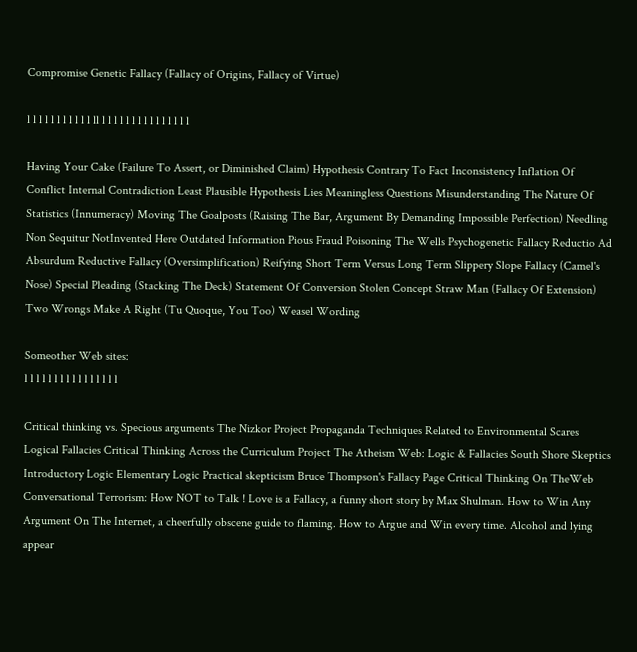Compromise Genetic Fallacy (Fallacy of Origins, Fallacy of Virtue)

l l l l l l l l l l l ll l l l l l l l l l l l l l l l

Having Your Cake (Failure To Assert, or Diminished Claim) Hypothesis Contrary To Fact Inconsistency Inflation Of Conflict Internal Contradiction Least Plausible Hypothesis Lies Meaningless Questions Misunderstanding The Nature Of Statistics (Innumeracy) Moving The Goalposts (Raising The Bar, Argument By Demanding Impossible Perfection) Needling Non Sequitur NotInvented Here Outdated Information Pious Fraud Poisoning The Wells Psychogenetic Fallacy Reductio Ad Absurdum Reductive Fallacy (Oversimplification) Reifying Short Term Versus Long Term Slippery Slope Fallacy (Camel's Nose) Special Pleading (Stacking The Deck) Statement Of Conversion Stolen Concept Straw Man (Fallacy Of Extension) Two Wrongs Make A Right (Tu Quoque, You Too) Weasel Wording

Someother Web sites:
l l l l l l l l l l l l l l l l

Critical thinking vs. Specious arguments The Nizkor Project Propaganda Techniques Related to Environmental Scares Logical Fallacies Critical Thinking Across the Curriculum Project The Atheism Web: Logic & Fallacies South Shore Skeptics Introductory Logic Elementary Logic Practical skepticism Bruce Thompson's Fallacy Page Critical Thinking On TheWeb Conversational Terrorism: How NOT to Talk ! Love is a Fallacy, a funny short story by Max Shulman. How to Win Any Argument On The Internet, a cheerfully obscene guide to flaming. How to Argue and Win every time. Alcohol and lying appear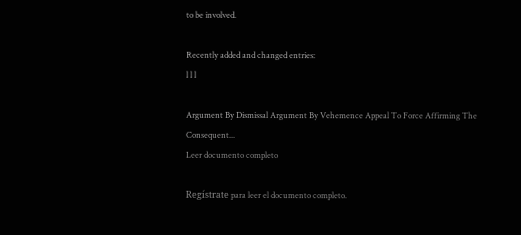to be involved.

Recently added and changed entries:
l l l

Argument By Dismissal Argument By Vehemence Appeal To Force Affirming The Consequent...
Leer documento completo

Regístrate para leer el documento completo.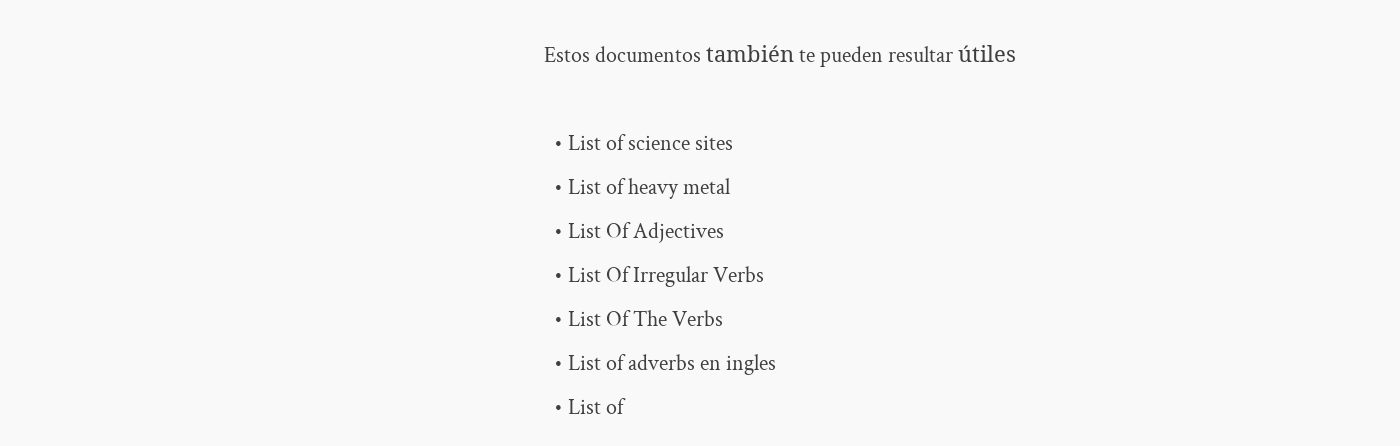Estos documentos también te pueden resultar útiles

  • List of science sites
  • List of heavy metal
  • List Of Adjectives
  • List Of Irregular Verbs
  • List Of The Verbs
  • List of adverbs en ingles
  • List of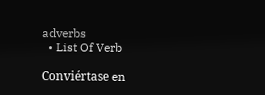adverbs
  • List Of Verb

Conviértase en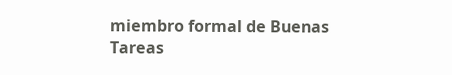miembro formal de Buenas Tareas